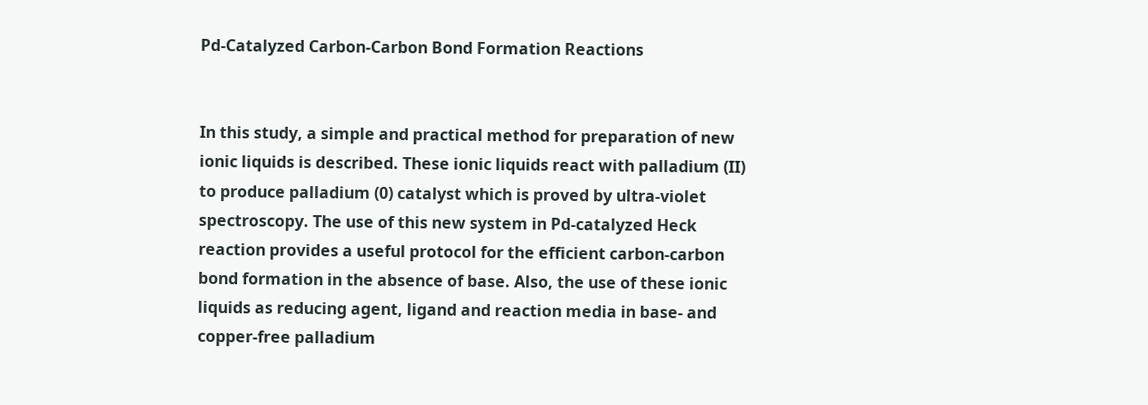Pd-Catalyzed Carbon-Carbon Bond Formation Reactions


In this study, a simple and practical method for preparation of new ionic liquids is described. These ionic liquids react with palladium (II) to produce palladium (0) catalyst which is proved by ultra-violet spectroscopy. The use of this new system in Pd-catalyzed Heck reaction provides a useful protocol for the efficient carbon-carbon bond formation in the absence of base. Also, the use of these ionic liquids as reducing agent, ligand and reaction media in base- and copper-free palladium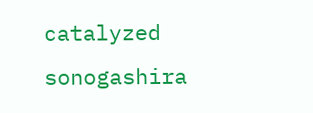catalyzed sonogashira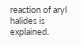reaction of aryl halides is explained.